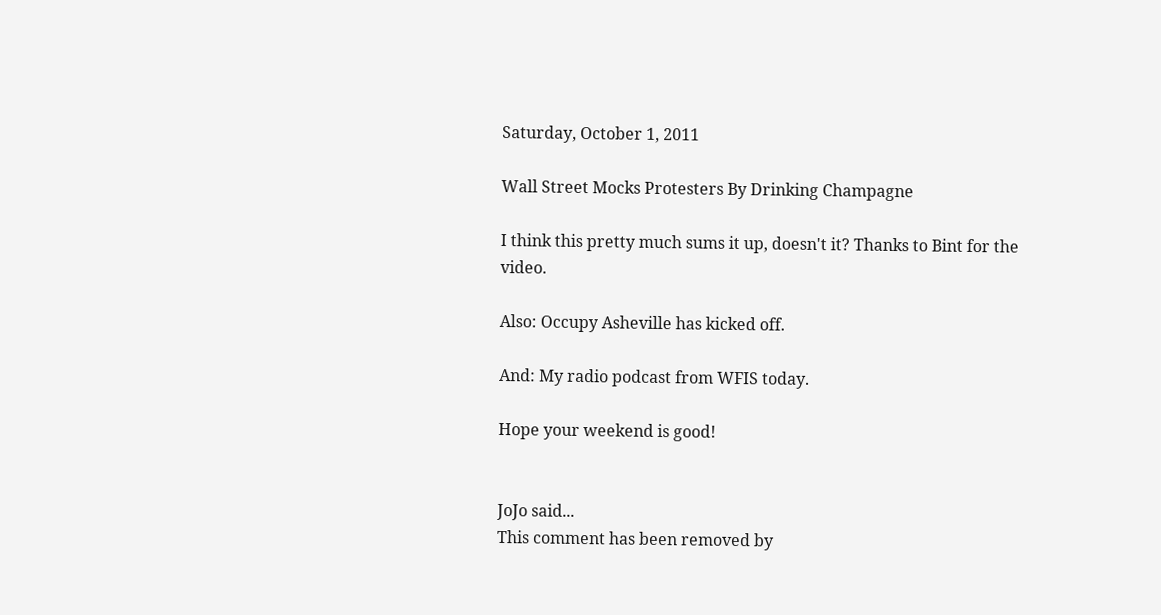Saturday, October 1, 2011

Wall Street Mocks Protesters By Drinking Champagne

I think this pretty much sums it up, doesn't it? Thanks to Bint for the video.

Also: Occupy Asheville has kicked off.

And: My radio podcast from WFIS today.

Hope your weekend is good!


JoJo said...
This comment has been removed by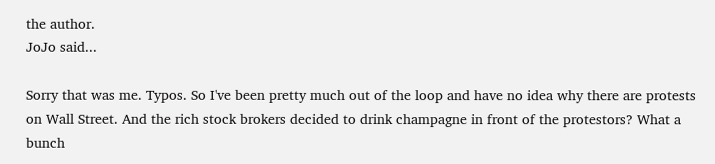the author.
JoJo said...

Sorry that was me. Typos. So I've been pretty much out of the loop and have no idea why there are protests on Wall Street. And the rich stock brokers decided to drink champagne in front of the protestors? What a bunch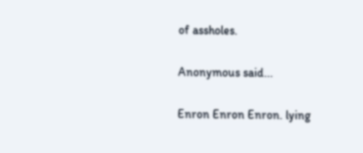of assholes.

Anonymous said...

Enron Enron Enron. lying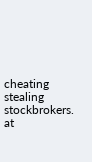cheating stealing stockbrokers. at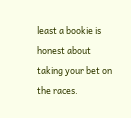least a bookie is honest about taking your bet on the races.